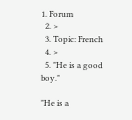1. Forum
  2. >
  3. Topic: French
  4. >
  5. "He is a good boy."

"He is a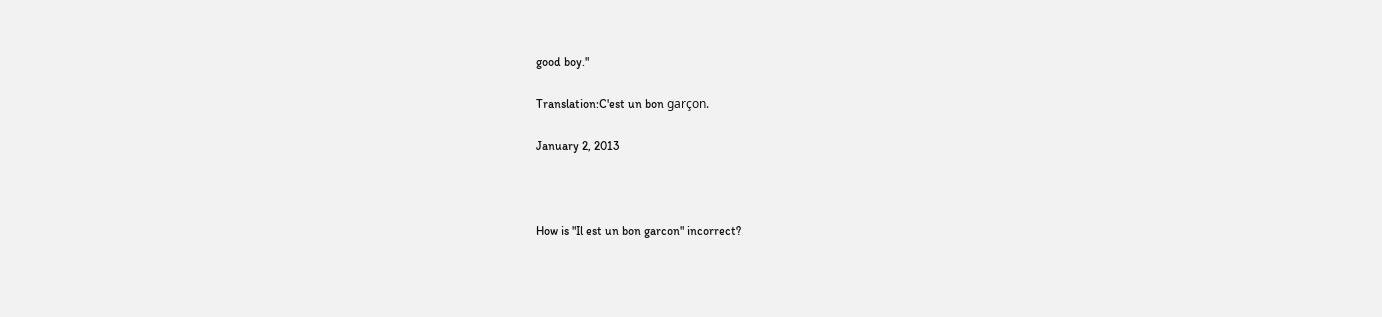good boy."

Translation:C'est un bon garçon.

January 2, 2013



How is "Il est un bon garcon" incorrect?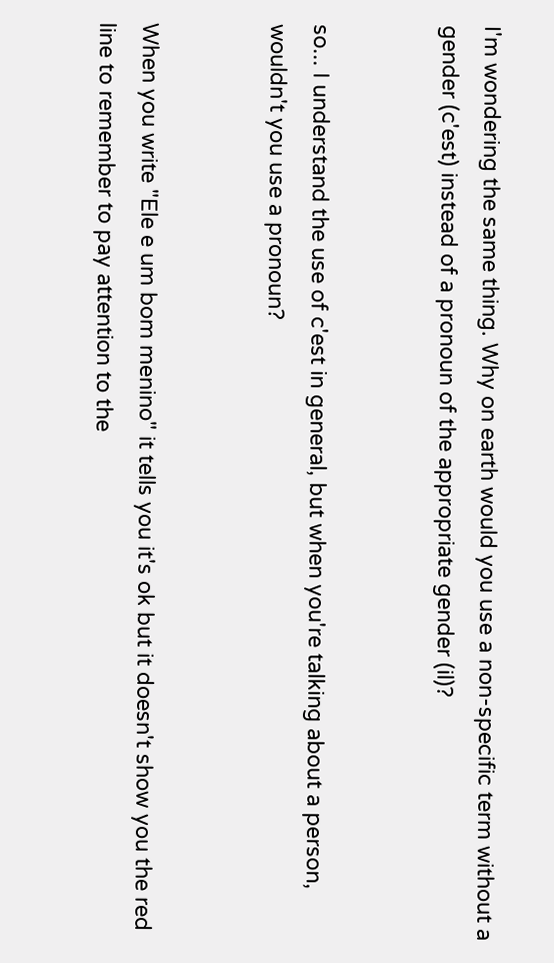I'm wondering the same thing. Why on earth would you use a non-specific term without a gender (c'est) instead of a pronoun of the appropriate gender (il)?


so... I understand the use of c'est in general, but when you're talking about a person, wouldn't you use a pronoun?


When you write "Ele e um bom menino" it tells you it's ok but it doesn't show you the red line to remember to pay attention to the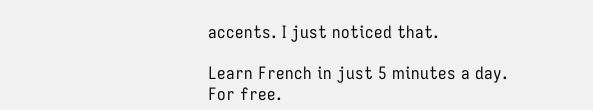accents. I just noticed that.

Learn French in just 5 minutes a day. For free.